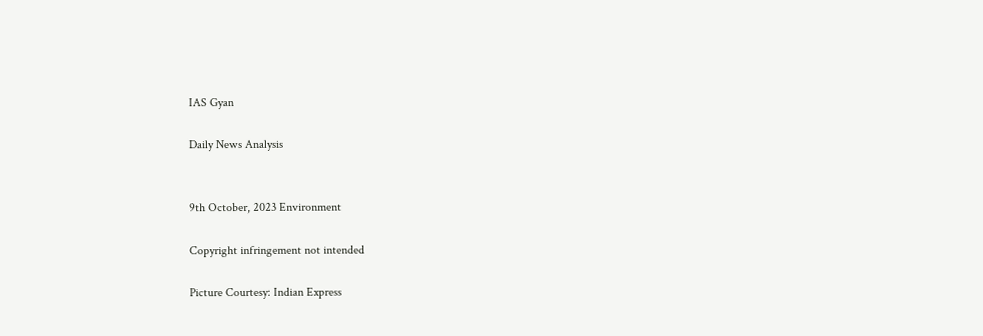IAS Gyan

Daily News Analysis


9th October, 2023 Environment

Copyright infringement not intended

Picture Courtesy: Indian Express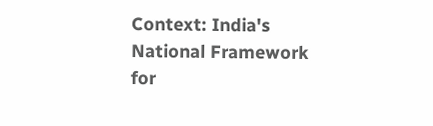Context: India's National Framework for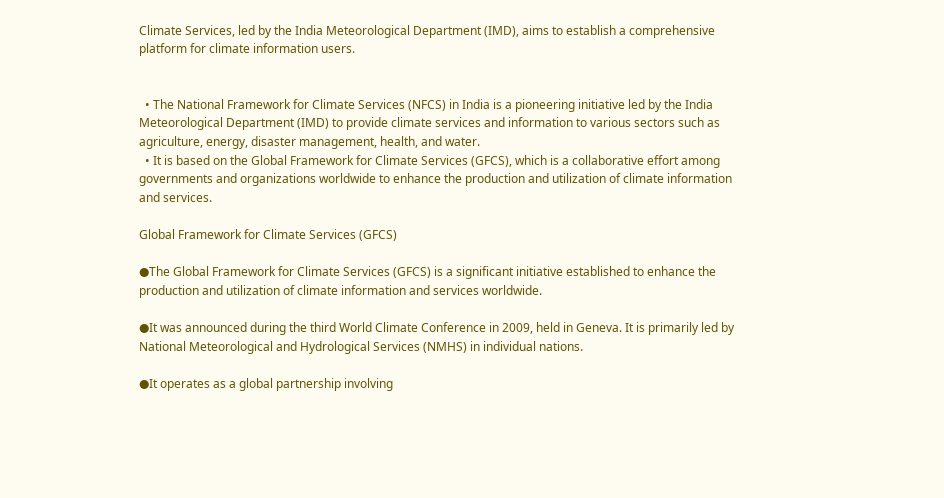Climate Services, led by the India Meteorological Department (IMD), aims to establish a comprehensive platform for climate information users.


  • The National Framework for Climate Services (NFCS) in India is a pioneering initiative led by the India Meteorological Department (IMD) to provide climate services and information to various sectors such as agriculture, energy, disaster management, health, and water.
  • It is based on the Global Framework for Climate Services (GFCS), which is a collaborative effort among governments and organizations worldwide to enhance the production and utilization of climate information and services.

Global Framework for Climate Services (GFCS)

●The Global Framework for Climate Services (GFCS) is a significant initiative established to enhance the production and utilization of climate information and services worldwide.

●It was announced during the third World Climate Conference in 2009, held in Geneva. It is primarily led by National Meteorological and Hydrological Services (NMHS) in individual nations.

●It operates as a global partnership involving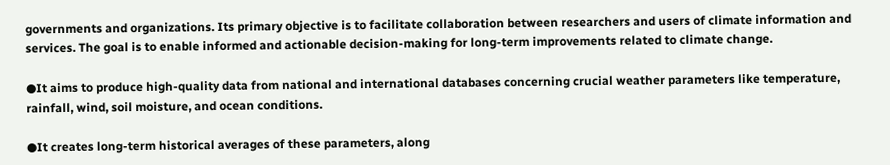governments and organizations. Its primary objective is to facilitate collaboration between researchers and users of climate information and services. The goal is to enable informed and actionable decision-making for long-term improvements related to climate change.

●It aims to produce high-quality data from national and international databases concerning crucial weather parameters like temperature, rainfall, wind, soil moisture, and ocean conditions.

●It creates long-term historical averages of these parameters, along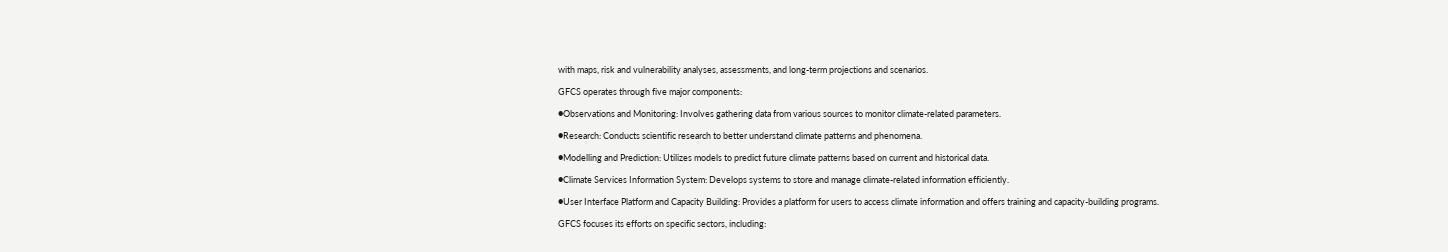with maps, risk and vulnerability analyses, assessments, and long-term projections and scenarios.

GFCS operates through five major components:

●Observations and Monitoring: Involves gathering data from various sources to monitor climate-related parameters.

●Research: Conducts scientific research to better understand climate patterns and phenomena.

●Modelling and Prediction: Utilizes models to predict future climate patterns based on current and historical data.

●Climate Services Information System: Develops systems to store and manage climate-related information efficiently.

●User Interface Platform and Capacity Building: Provides a platform for users to access climate information and offers training and capacity-building programs.

GFCS focuses its efforts on specific sectors, including: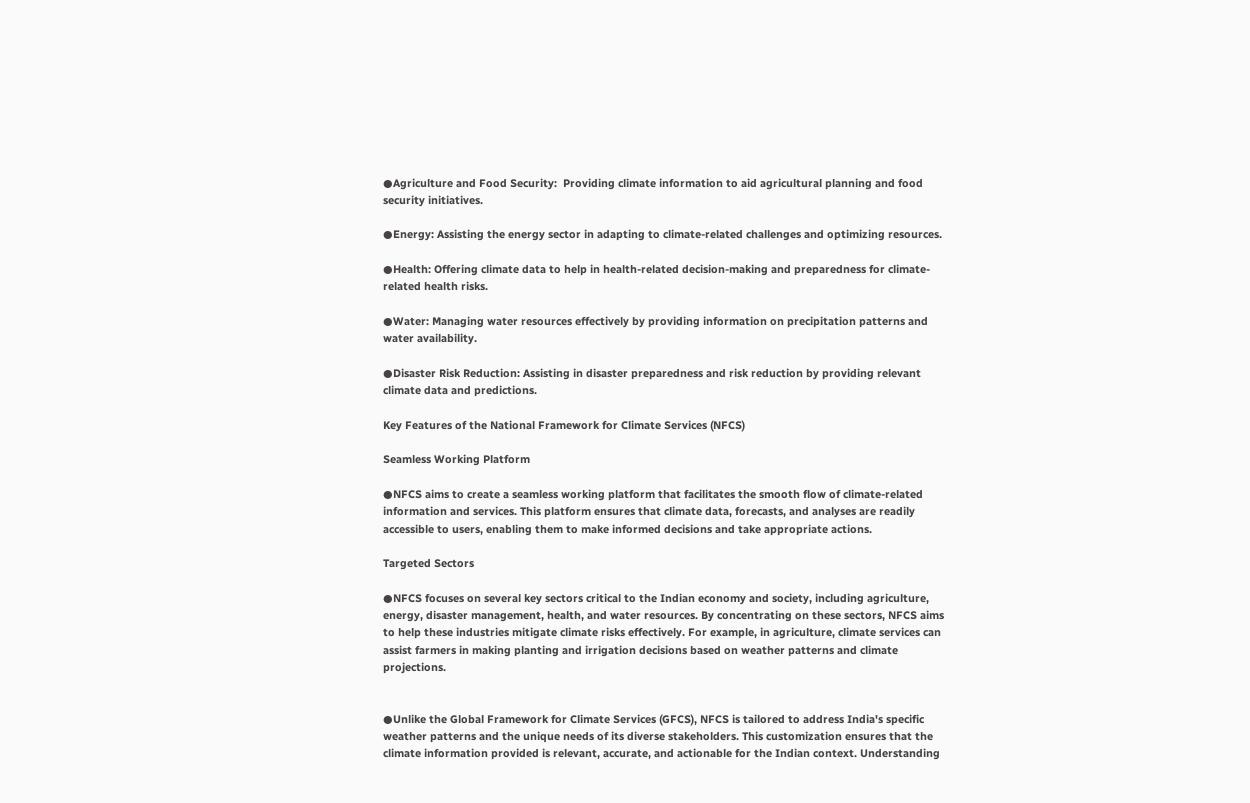●Agriculture and Food Security:  Providing climate information to aid agricultural planning and food security initiatives.

●Energy: Assisting the energy sector in adapting to climate-related challenges and optimizing resources.

●Health: Offering climate data to help in health-related decision-making and preparedness for climate-related health risks.

●Water: Managing water resources effectively by providing information on precipitation patterns and water availability.

●Disaster Risk Reduction: Assisting in disaster preparedness and risk reduction by providing relevant climate data and predictions.

Key Features of the National Framework for Climate Services (NFCS)

Seamless Working Platform

●NFCS aims to create a seamless working platform that facilitates the smooth flow of climate-related information and services. This platform ensures that climate data, forecasts, and analyses are readily accessible to users, enabling them to make informed decisions and take appropriate actions.

Targeted Sectors

●NFCS focuses on several key sectors critical to the Indian economy and society, including agriculture, energy, disaster management, health, and water resources. By concentrating on these sectors, NFCS aims to help these industries mitigate climate risks effectively. For example, in agriculture, climate services can assist farmers in making planting and irrigation decisions based on weather patterns and climate projections.


●Unlike the Global Framework for Climate Services (GFCS), NFCS is tailored to address India's specific weather patterns and the unique needs of its diverse stakeholders. This customization ensures that the climate information provided is relevant, accurate, and actionable for the Indian context. Understanding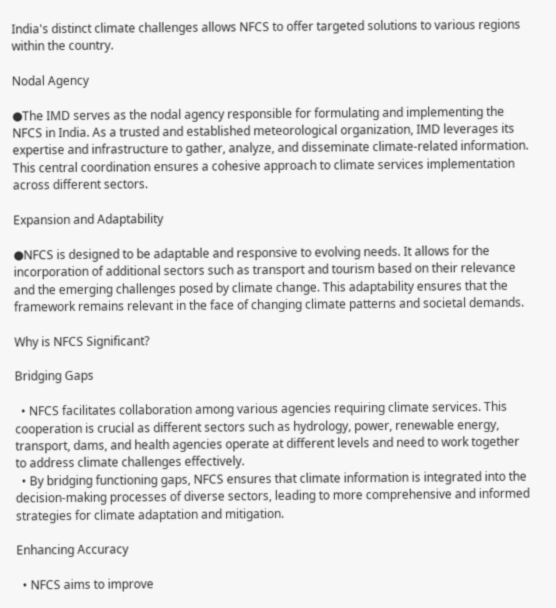India's distinct climate challenges allows NFCS to offer targeted solutions to various regions within the country.

Nodal Agency

●The IMD serves as the nodal agency responsible for formulating and implementing the NFCS in India. As a trusted and established meteorological organization, IMD leverages its expertise and infrastructure to gather, analyze, and disseminate climate-related information. This central coordination ensures a cohesive approach to climate services implementation across different sectors.

Expansion and Adaptability

●NFCS is designed to be adaptable and responsive to evolving needs. It allows for the incorporation of additional sectors such as transport and tourism based on their relevance and the emerging challenges posed by climate change. This adaptability ensures that the framework remains relevant in the face of changing climate patterns and societal demands.

Why is NFCS Significant?

Bridging Gaps

  • NFCS facilitates collaboration among various agencies requiring climate services. This cooperation is crucial as different sectors such as hydrology, power, renewable energy, transport, dams, and health agencies operate at different levels and need to work together to address climate challenges effectively.
  • By bridging functioning gaps, NFCS ensures that climate information is integrated into the decision-making processes of diverse sectors, leading to more comprehensive and informed strategies for climate adaptation and mitigation.

Enhancing Accuracy

  • NFCS aims to improve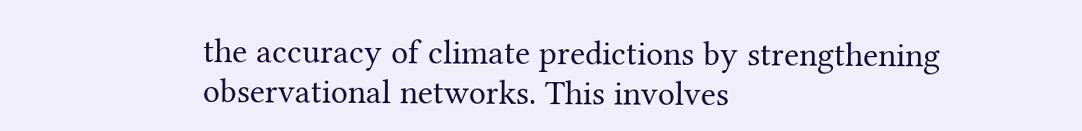the accuracy of climate predictions by strengthening observational networks. This involves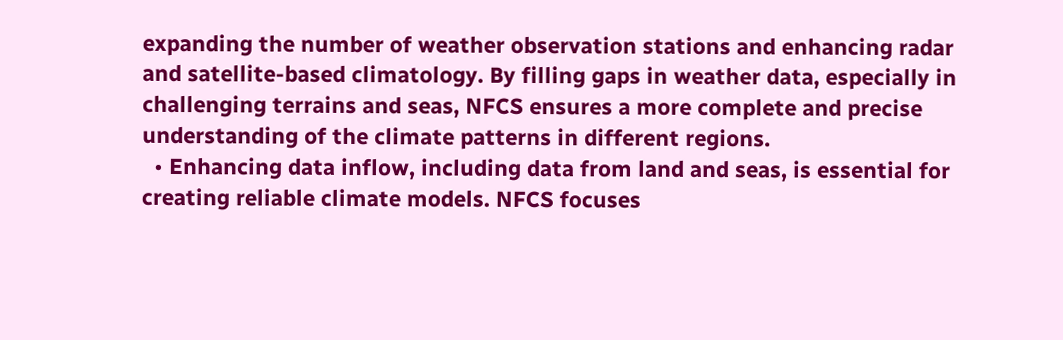expanding the number of weather observation stations and enhancing radar and satellite-based climatology. By filling gaps in weather data, especially in challenging terrains and seas, NFCS ensures a more complete and precise understanding of the climate patterns in different regions.
  • Enhancing data inflow, including data from land and seas, is essential for creating reliable climate models. NFCS focuses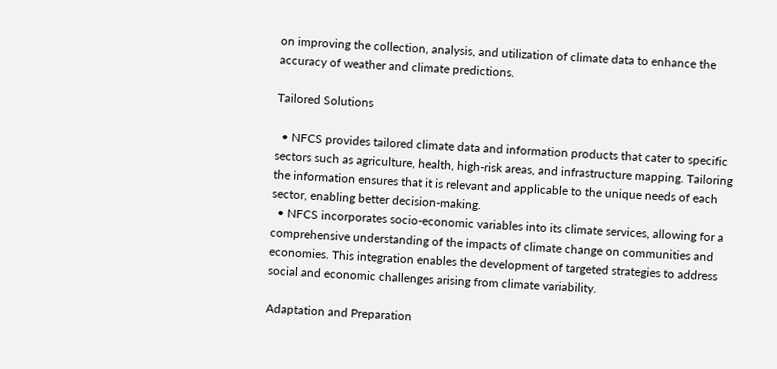on improving the collection, analysis, and utilization of climate data to enhance the accuracy of weather and climate predictions.

Tailored Solutions

  • NFCS provides tailored climate data and information products that cater to specific sectors such as agriculture, health, high-risk areas, and infrastructure mapping. Tailoring the information ensures that it is relevant and applicable to the unique needs of each sector, enabling better decision-making.
  • NFCS incorporates socio-economic variables into its climate services, allowing for a comprehensive understanding of the impacts of climate change on communities and economies. This integration enables the development of targeted strategies to address social and economic challenges arising from climate variability.

Adaptation and Preparation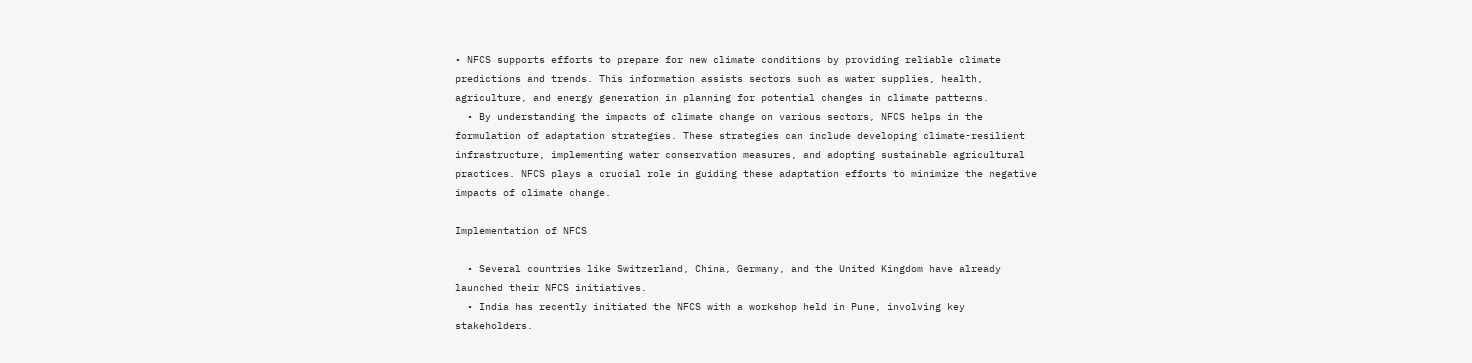• NFCS supports efforts to prepare for new climate conditions by providing reliable climate predictions and trends. This information assists sectors such as water supplies, health, agriculture, and energy generation in planning for potential changes in climate patterns.
  • By understanding the impacts of climate change on various sectors, NFCS helps in the formulation of adaptation strategies. These strategies can include developing climate-resilient infrastructure, implementing water conservation measures, and adopting sustainable agricultural practices. NFCS plays a crucial role in guiding these adaptation efforts to minimize the negative impacts of climate change.

Implementation of NFCS

  • Several countries like Switzerland, China, Germany, and the United Kingdom have already launched their NFCS initiatives.
  • India has recently initiated the NFCS with a workshop held in Pune, involving key stakeholders.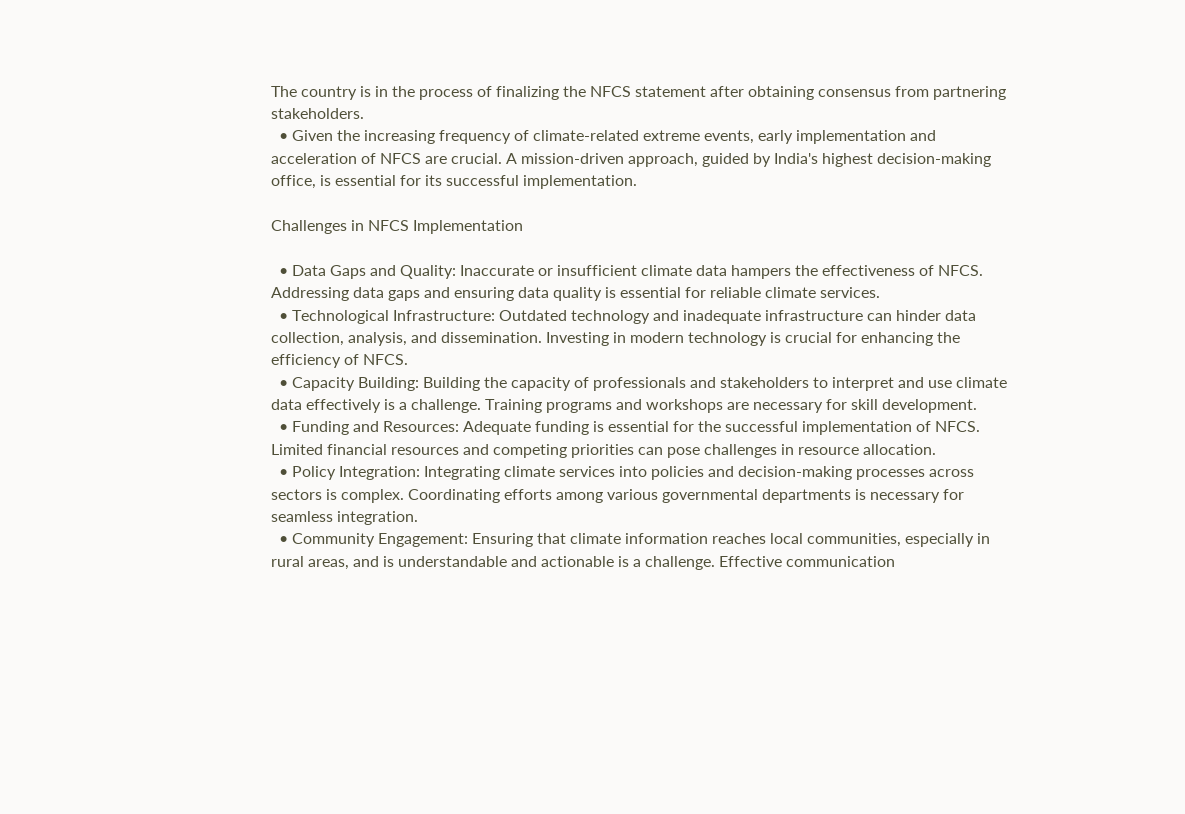The country is in the process of finalizing the NFCS statement after obtaining consensus from partnering stakeholders.
  • Given the increasing frequency of climate-related extreme events, early implementation and acceleration of NFCS are crucial. A mission-driven approach, guided by India's highest decision-making office, is essential for its successful implementation.

Challenges in NFCS Implementation

  • Data Gaps and Quality: Inaccurate or insufficient climate data hampers the effectiveness of NFCS. Addressing data gaps and ensuring data quality is essential for reliable climate services.
  • Technological Infrastructure: Outdated technology and inadequate infrastructure can hinder data collection, analysis, and dissemination. Investing in modern technology is crucial for enhancing the efficiency of NFCS.
  • Capacity Building: Building the capacity of professionals and stakeholders to interpret and use climate data effectively is a challenge. Training programs and workshops are necessary for skill development.
  • Funding and Resources: Adequate funding is essential for the successful implementation of NFCS. Limited financial resources and competing priorities can pose challenges in resource allocation.
  • Policy Integration: Integrating climate services into policies and decision-making processes across sectors is complex. Coordinating efforts among various governmental departments is necessary for seamless integration.
  • Community Engagement: Ensuring that climate information reaches local communities, especially in rural areas, and is understandable and actionable is a challenge. Effective communication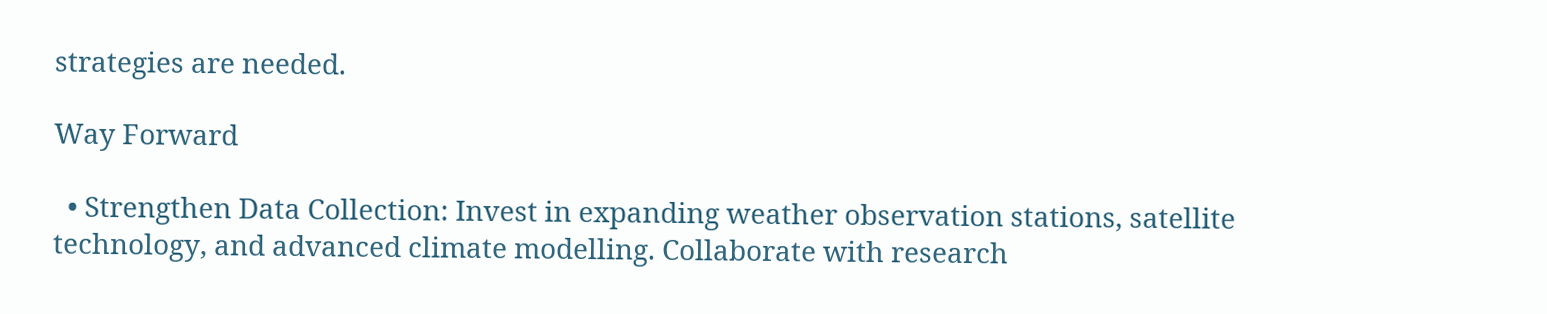strategies are needed.

Way Forward

  • Strengthen Data Collection: Invest in expanding weather observation stations, satellite technology, and advanced climate modelling. Collaborate with research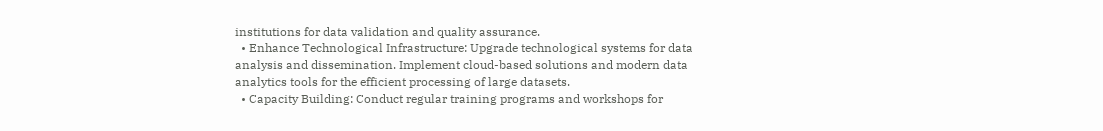institutions for data validation and quality assurance.
  • Enhance Technological Infrastructure: Upgrade technological systems for data analysis and dissemination. Implement cloud-based solutions and modern data analytics tools for the efficient processing of large datasets.
  • Capacity Building: Conduct regular training programs and workshops for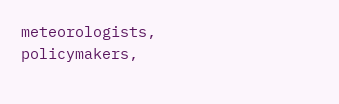meteorologists, policymakers,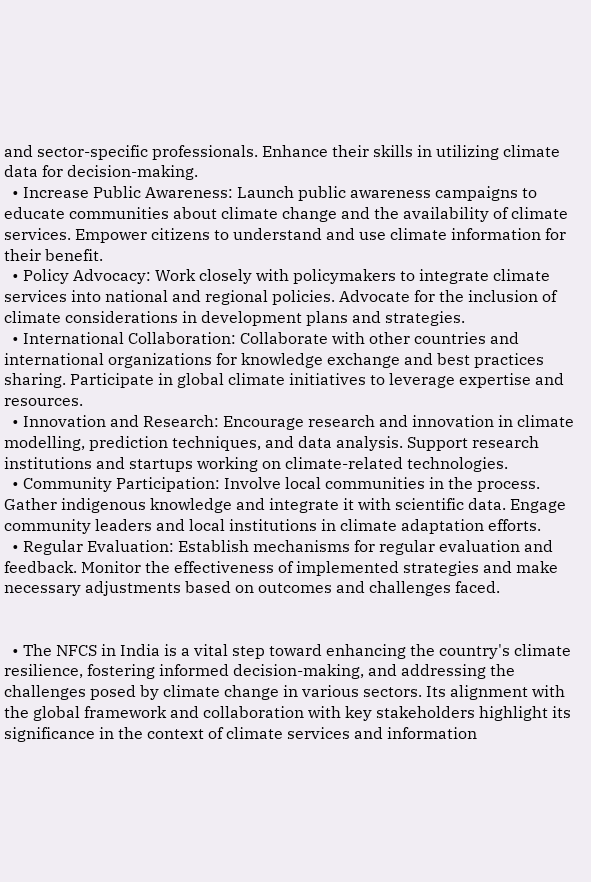and sector-specific professionals. Enhance their skills in utilizing climate data for decision-making.
  • Increase Public Awareness: Launch public awareness campaigns to educate communities about climate change and the availability of climate services. Empower citizens to understand and use climate information for their benefit.
  • Policy Advocacy: Work closely with policymakers to integrate climate services into national and regional policies. Advocate for the inclusion of climate considerations in development plans and strategies.
  • International Collaboration: Collaborate with other countries and international organizations for knowledge exchange and best practices sharing. Participate in global climate initiatives to leverage expertise and resources.
  • Innovation and Research: Encourage research and innovation in climate modelling, prediction techniques, and data analysis. Support research institutions and startups working on climate-related technologies.
  • Community Participation: Involve local communities in the process. Gather indigenous knowledge and integrate it with scientific data. Engage community leaders and local institutions in climate adaptation efforts.
  • Regular Evaluation: Establish mechanisms for regular evaluation and feedback. Monitor the effectiveness of implemented strategies and make necessary adjustments based on outcomes and challenges faced.


  • The NFCS in India is a vital step toward enhancing the country's climate resilience, fostering informed decision-making, and addressing the challenges posed by climate change in various sectors. Its alignment with the global framework and collaboration with key stakeholders highlight its significance in the context of climate services and information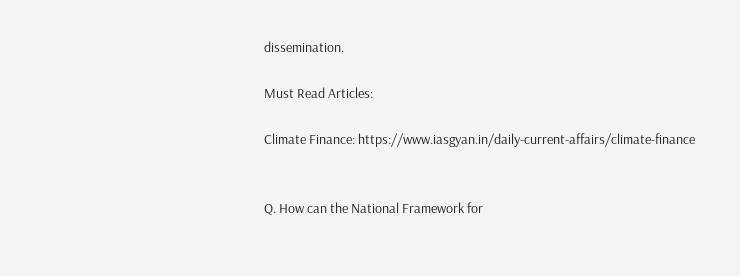dissemination.

Must Read Articles:

Climate Finance: https://www.iasgyan.in/daily-current-affairs/climate-finance


Q. How can the National Framework for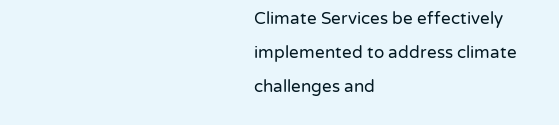Climate Services be effectively implemented to address climate challenges and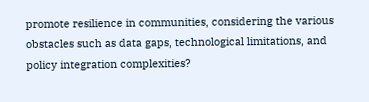promote resilience in communities, considering the various obstacles such as data gaps, technological limitations, and policy integration complexities?